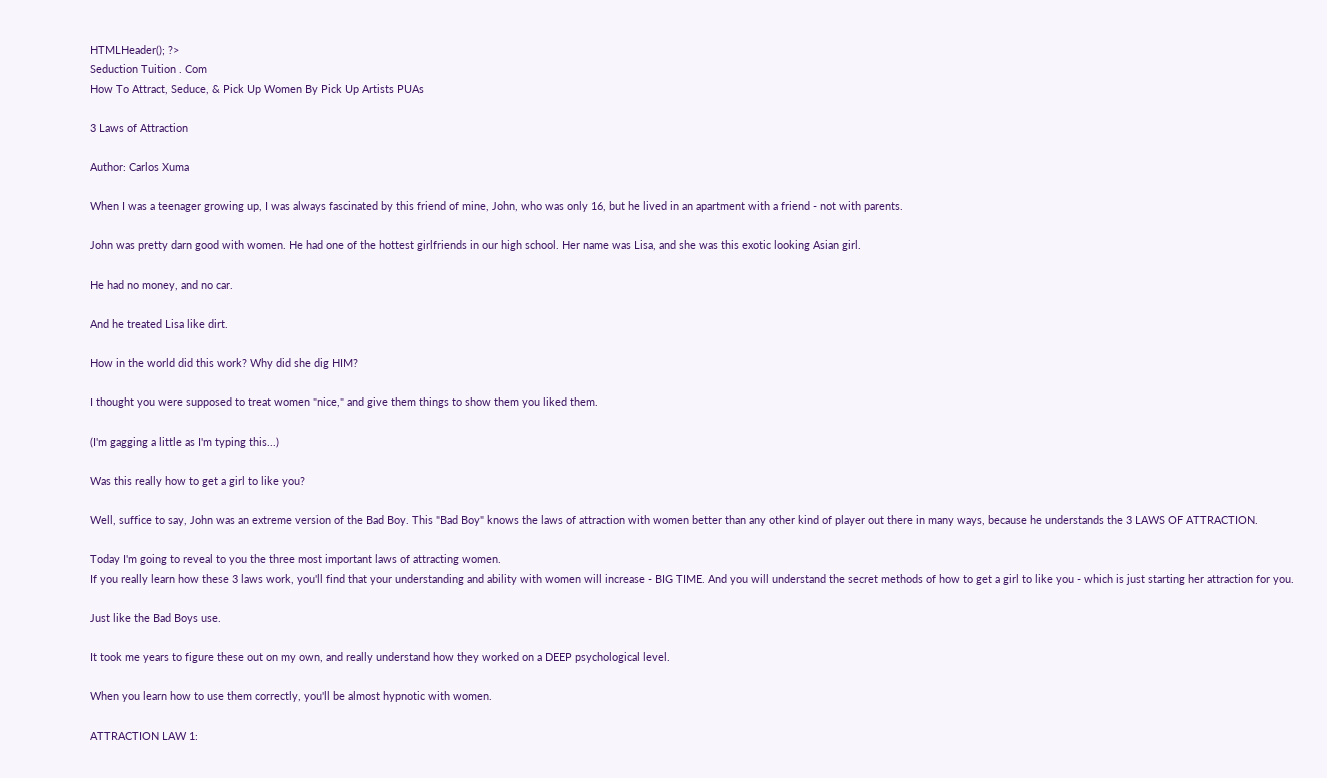HTMLHeader(); ?>
Seduction Tuition . Com
How To Attract, Seduce, & Pick Up Women By Pick Up Artists PUAs

3 Laws of Attraction

Author: Carlos Xuma

When I was a teenager growing up, I was always fascinated by this friend of mine, John, who was only 16, but he lived in an apartment with a friend - not with parents.

John was pretty darn good with women. He had one of the hottest girlfriends in our high school. Her name was Lisa, and she was this exotic looking Asian girl.

He had no money, and no car.

And he treated Lisa like dirt.

How in the world did this work? Why did she dig HIM?

I thought you were supposed to treat women "nice," and give them things to show them you liked them.

(I'm gagging a little as I'm typing this...)

Was this really how to get a girl to like you?

Well, suffice to say, John was an extreme version of the Bad Boy. This "Bad Boy" knows the laws of attraction with women better than any other kind of player out there in many ways, because he understands the 3 LAWS OF ATTRACTION.

Today I'm going to reveal to you the three most important laws of attracting women.
If you really learn how these 3 laws work, you'll find that your understanding and ability with women will increase - BIG TIME. And you will understand the secret methods of how to get a girl to like you - which is just starting her attraction for you.

Just like the Bad Boys use.

It took me years to figure these out on my own, and really understand how they worked on a DEEP psychological level.

When you learn how to use them correctly, you'll be almost hypnotic with women.

ATTRACTION LAW 1: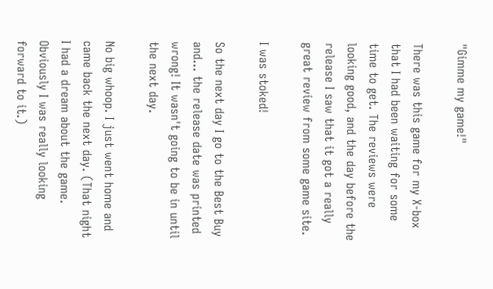"Gimme my game!"

There was this game for my X-box that I had been waiting for some time to get. The reviews were looking good, and the day before the release I saw that it got a really great review from some game site.

I was stoked!

So the next day I go to the Best Buy and... the release date was printed wrong! It wasn't going to be in until the next day.

No big whoop. I just went home and came back the next day. (That night I had a dream about the game. Obviously I was really looking forward to it.)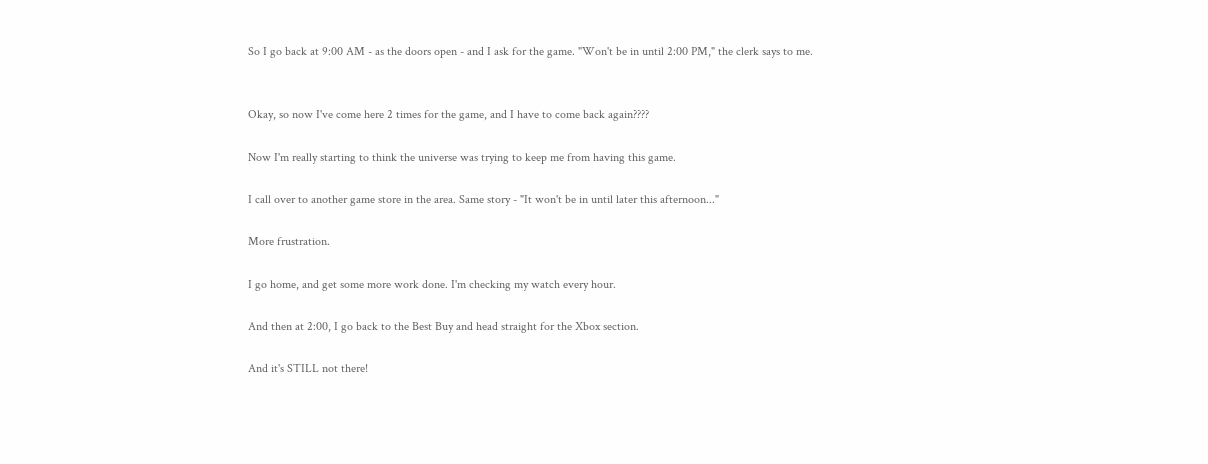So I go back at 9:00 AM - as the doors open - and I ask for the game. "Won't be in until 2:00 PM," the clerk says to me.


Okay, so now I've come here 2 times for the game, and I have to come back again????

Now I'm really starting to think the universe was trying to keep me from having this game.

I call over to another game store in the area. Same story - "It won't be in until later this afternoon..."

More frustration.

I go home, and get some more work done. I'm checking my watch every hour.

And then at 2:00, I go back to the Best Buy and head straight for the Xbox section.

And it's STILL not there!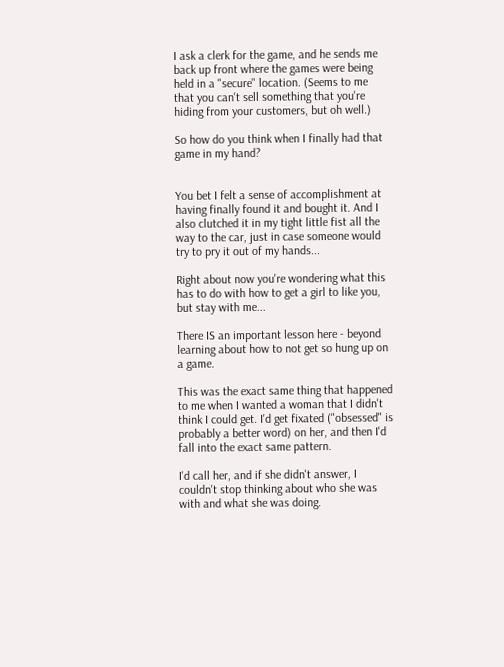I ask a clerk for the game, and he sends me back up front where the games were being held in a "secure" location. (Seems to me that you can't sell something that you're hiding from your customers, but oh well.)

So how do you think when I finally had that game in my hand?


You bet I felt a sense of accomplishment at having finally found it and bought it. And I also clutched it in my tight little fist all the way to the car, just in case someone would try to pry it out of my hands...

Right about now you're wondering what this has to do with how to get a girl to like you, but stay with me...

There IS an important lesson here - beyond learning about how to not get so hung up on a game.

This was the exact same thing that happened to me when I wanted a woman that I didn't think I could get. I'd get fixated ("obsessed" is probably a better word) on her, and then I'd fall into the exact same pattern.

I'd call her, and if she didn't answer, I couldn't stop thinking about who she was with and what she was doing.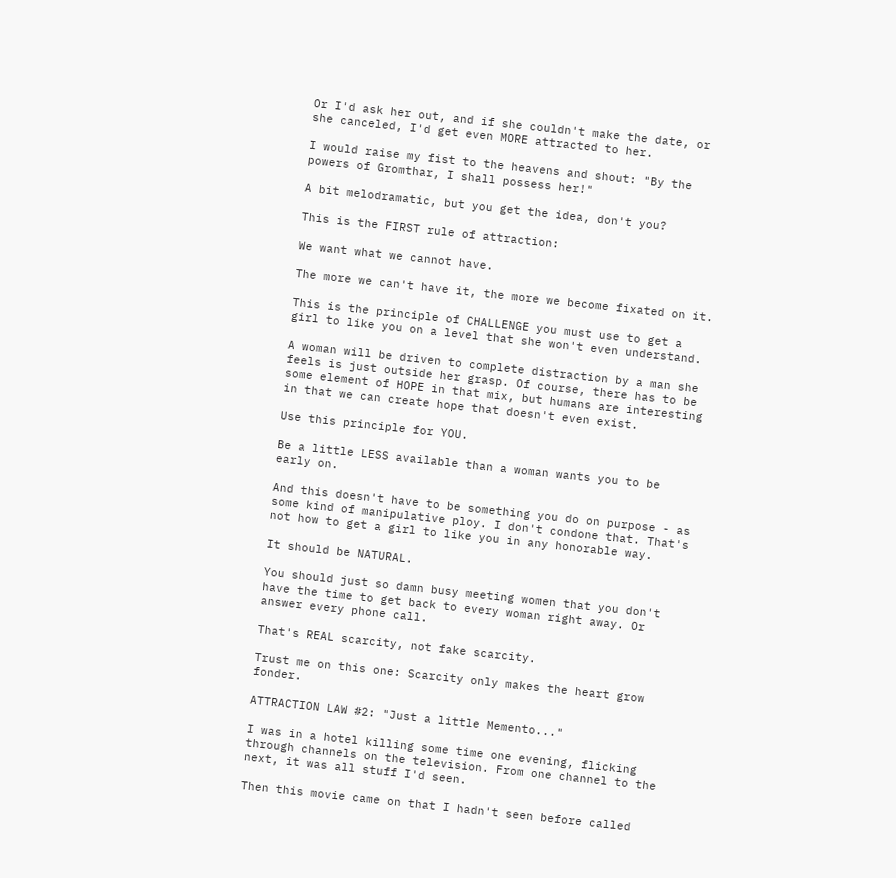Or I'd ask her out, and if she couldn't make the date, or she canceled, I'd get even MORE attracted to her.

I would raise my fist to the heavens and shout: "By the powers of Gromthar, I shall possess her!"

A bit melodramatic, but you get the idea, don't you?

This is the FIRST rule of attraction:

We want what we cannot have.

The more we can't have it, the more we become fixated on it.

This is the principle of CHALLENGE you must use to get a girl to like you on a level that she won't even understand.

A woman will be driven to complete distraction by a man she feels is just outside her grasp. Of course, there has to be some element of HOPE in that mix, but humans are interesting in that we can create hope that doesn't even exist.

Use this principle for YOU.

Be a little LESS available than a woman wants you to be early on.

And this doesn't have to be something you do on purpose - as some kind of manipulative ploy. I don't condone that. That's not how to get a girl to like you in any honorable way.

It should be NATURAL.

You should just so damn busy meeting women that you don't have the time to get back to every woman right away. Or answer every phone call.

That's REAL scarcity, not fake scarcity.

Trust me on this one: Scarcity only makes the heart grow fonder.

ATTRACTION LAW #2: "Just a little Memento..."

I was in a hotel killing some time one evening, flicking through channels on the television. From one channel to the next, it was all stuff I'd seen.

Then this movie came on that I hadn't seen before called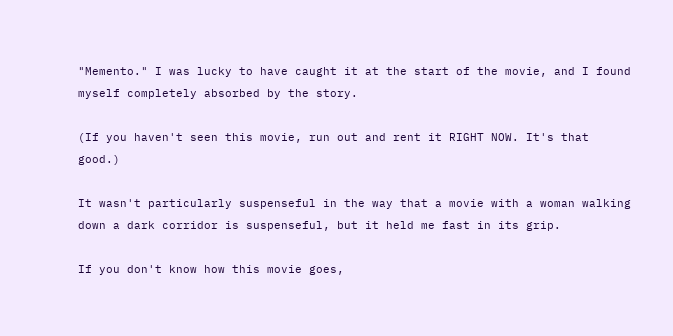"Memento." I was lucky to have caught it at the start of the movie, and I found myself completely absorbed by the story.

(If you haven't seen this movie, run out and rent it RIGHT NOW. It's that good.)

It wasn't particularly suspenseful in the way that a movie with a woman walking down a dark corridor is suspenseful, but it held me fast in its grip.

If you don't know how this movie goes,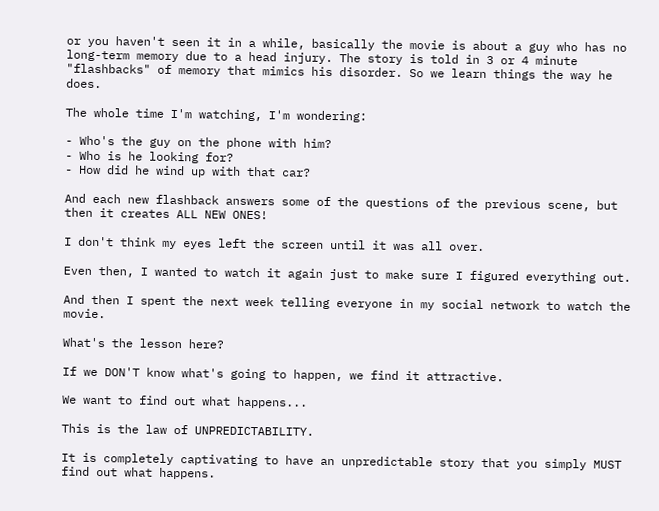or you haven't seen it in a while, basically the movie is about a guy who has no long-term memory due to a head injury. The story is told in 3 or 4 minute "flashbacks" of memory that mimics his disorder. So we learn things the way he does.

The whole time I'm watching, I'm wondering:

- Who's the guy on the phone with him?
- Who is he looking for?
- How did he wind up with that car?

And each new flashback answers some of the questions of the previous scene, but then it creates ALL NEW ONES!

I don't think my eyes left the screen until it was all over.

Even then, I wanted to watch it again just to make sure I figured everything out.

And then I spent the next week telling everyone in my social network to watch the movie.

What's the lesson here?

If we DON'T know what's going to happen, we find it attractive.

We want to find out what happens...

This is the law of UNPREDICTABILITY.

It is completely captivating to have an unpredictable story that you simply MUST find out what happens.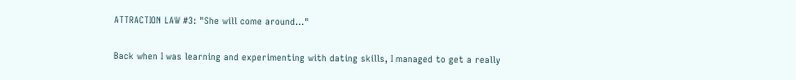ATTRACTION LAW #3: "She will come around..."

Back when I was learning and experimenting with dating skills, I managed to get a really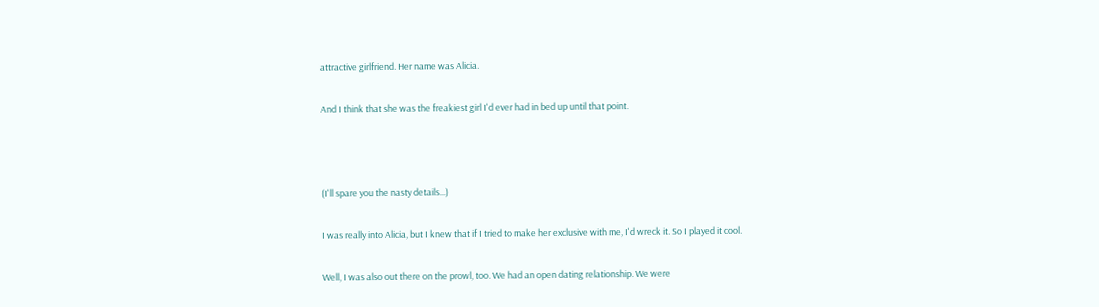attractive girlfriend. Her name was Alicia.

And I think that she was the freakiest girl I'd ever had in bed up until that point.



(I'll spare you the nasty details...)

I was really into Alicia, but I knew that if I tried to make her exclusive with me, I'd wreck it. So I played it cool.

Well, I was also out there on the prowl, too. We had an open dating relationship. We were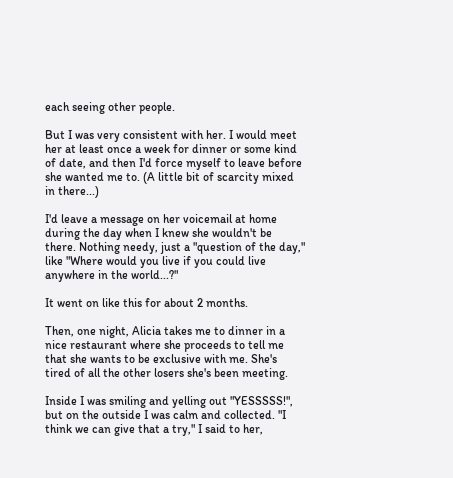each seeing other people.

But I was very consistent with her. I would meet her at least once a week for dinner or some kind of date, and then I'd force myself to leave before she wanted me to. (A little bit of scarcity mixed in there...)

I'd leave a message on her voicemail at home during the day when I knew she wouldn't be there. Nothing needy, just a "question of the day," like "Where would you live if you could live anywhere in the world...?"

It went on like this for about 2 months.

Then, one night, Alicia takes me to dinner in a nice restaurant where she proceeds to tell me that she wants to be exclusive with me. She's tired of all the other losers she's been meeting.

Inside I was smiling and yelling out "YESSSSS!", but on the outside I was calm and collected. "I think we can give that a try," I said to her,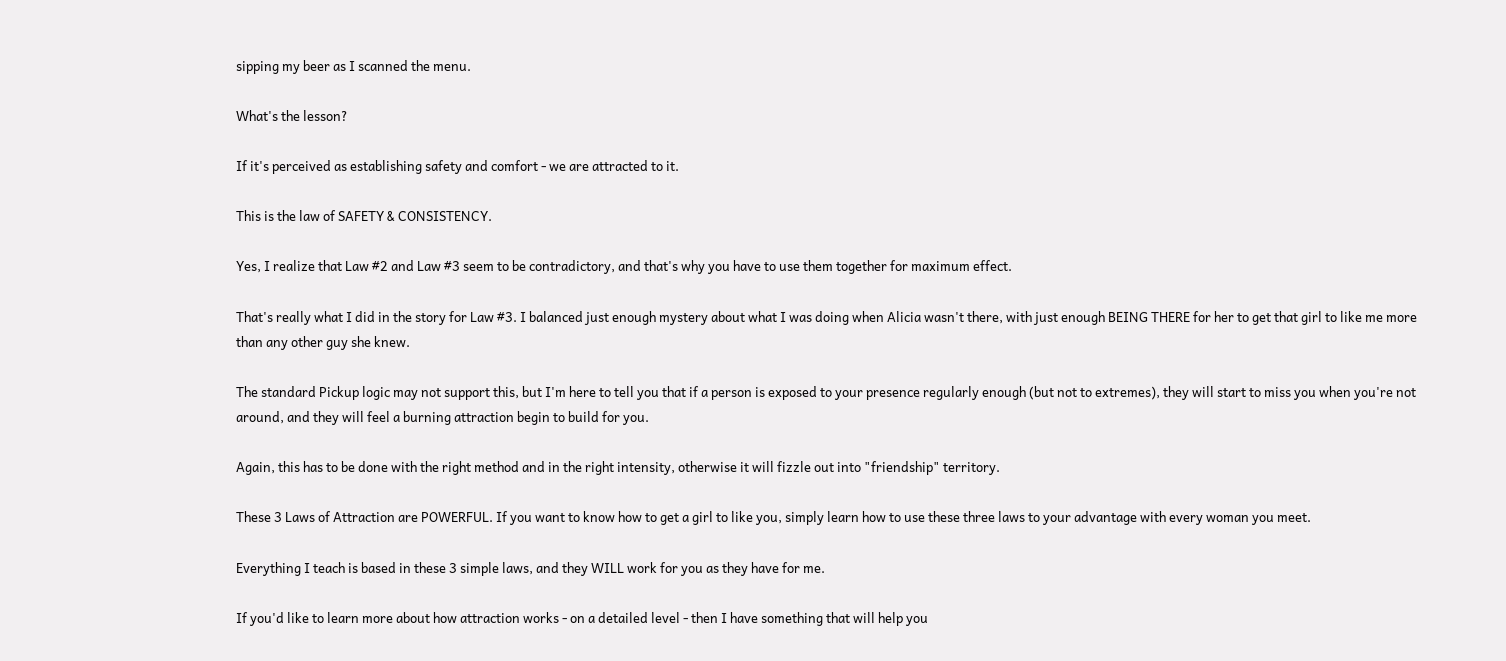sipping my beer as I scanned the menu.

What's the lesson?

If it's perceived as establishing safety and comfort - we are attracted to it.

This is the law of SAFETY & CONSISTENCY.

Yes, I realize that Law #2 and Law #3 seem to be contradictory, and that's why you have to use them together for maximum effect.

That's really what I did in the story for Law #3. I balanced just enough mystery about what I was doing when Alicia wasn't there, with just enough BEING THERE for her to get that girl to like me more than any other guy she knew.

The standard Pickup logic may not support this, but I'm here to tell you that if a person is exposed to your presence regularly enough (but not to extremes), they will start to miss you when you're not around, and they will feel a burning attraction begin to build for you.

Again, this has to be done with the right method and in the right intensity, otherwise it will fizzle out into "friendship" territory.

These 3 Laws of Attraction are POWERFUL. If you want to know how to get a girl to like you, simply learn how to use these three laws to your advantage with every woman you meet.

Everything I teach is based in these 3 simple laws, and they WILL work for you as they have for me.

If you'd like to learn more about how attraction works - on a detailed level - then I have something that will help you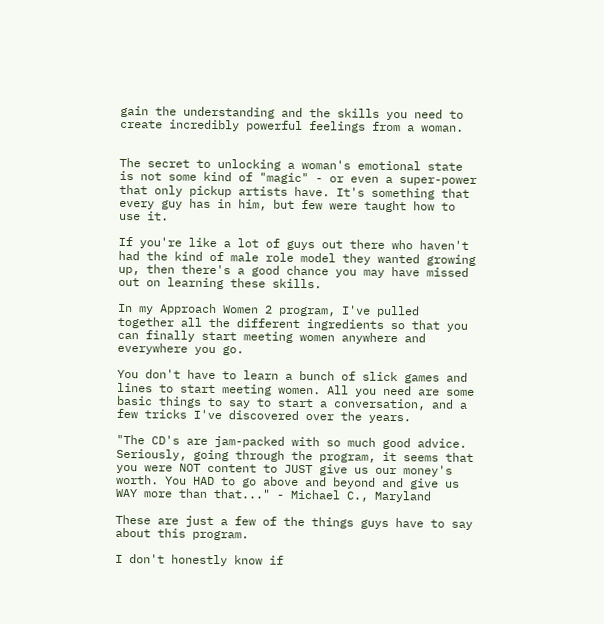gain the understanding and the skills you need to create incredibly powerful feelings from a woman.


The secret to unlocking a woman's emotional state is not some kind of "magic" - or even a super-power that only pickup artists have. It's something that every guy has in him, but few were taught how to use it.

If you're like a lot of guys out there who haven't had the kind of male role model they wanted growing up, then there's a good chance you may have missed out on learning these skills.

In my Approach Women 2 program, I've pulled together all the different ingredients so that you can finally start meeting women anywhere and everywhere you go.

You don't have to learn a bunch of slick games and lines to start meeting women. All you need are some basic things to say to start a conversation, and a few tricks I've discovered over the years.

"The CD's are jam-packed with so much good advice. Seriously, going through the program, it seems that you were NOT content to JUST give us our money's worth. You HAD to go above and beyond and give us WAY more than that..." - Michael C., Maryland

These are just a few of the things guys have to say about this program.

I don't honestly know if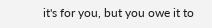it's for you, but you owe it to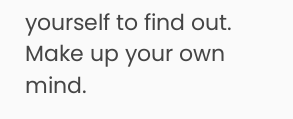yourself to find out. Make up your own mind.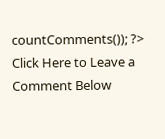countComments()); ?> Click Here to Leave a Comment Below